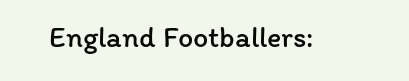England Footballers: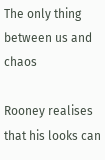The only thing between us and chaos

Rooney realises that his looks can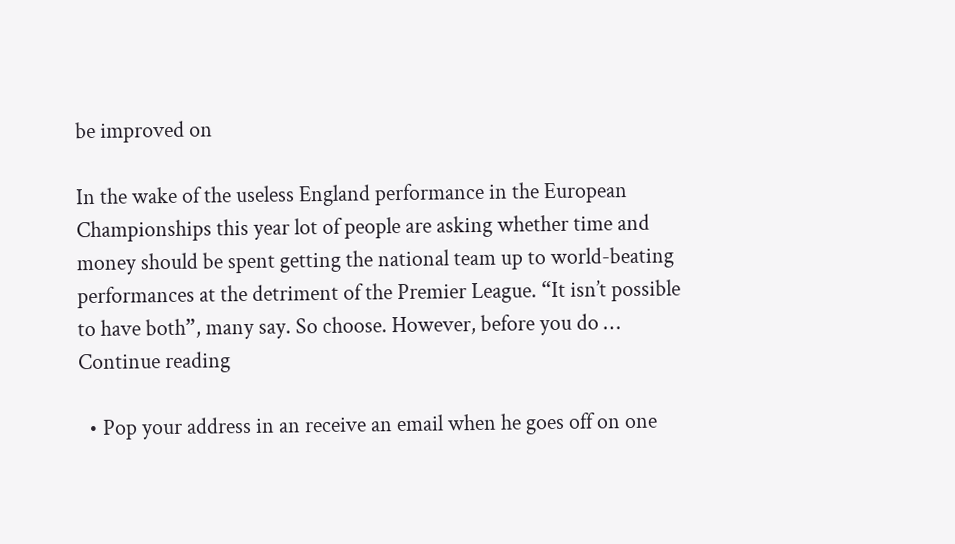be improved on

In the wake of the useless England performance in the European Championships this year lot of people are asking whether time and money should be spent getting the national team up to world-beating performances at the detriment of the Premier League. “It isn’t possible to have both”, many say. So choose. However, before you do … Continue reading

  • Pop your address in an receive an email when he goes off on one